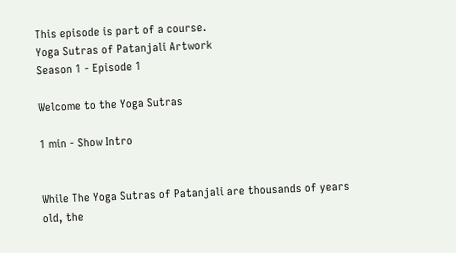This episode is part of a course.
Yoga Sutras of Patanjali Artwork
Season 1 - Episode 1

Welcome to the Yoga Sutras

1 min - Show Intro


While The Yoga Sutras of Patanjali are thousands of years old, the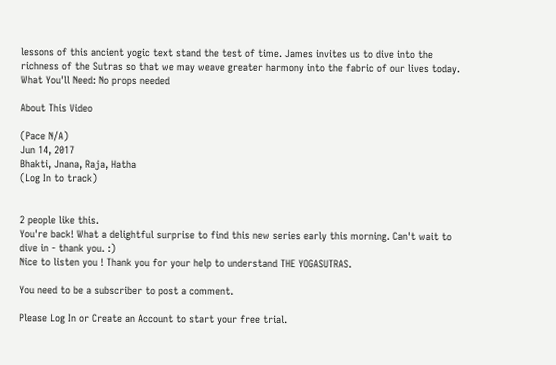lessons of this ancient yogic text stand the test of time. James invites us to dive into the richness of the Sutras so that we may weave greater harmony into the fabric of our lives today.
What You'll Need: No props needed

About This Video

(Pace N/A)
Jun 14, 2017
Bhakti, Jnana, Raja, Hatha
(Log In to track)


2 people like this.
You're back! What a delightful surprise to find this new series early this morning. Can't wait to dive in - thank you. :)
Nice to listen you ! Thank you for your help to understand THE YOGASUTRAS.

You need to be a subscriber to post a comment.

Please Log In or Create an Account to start your free trial.